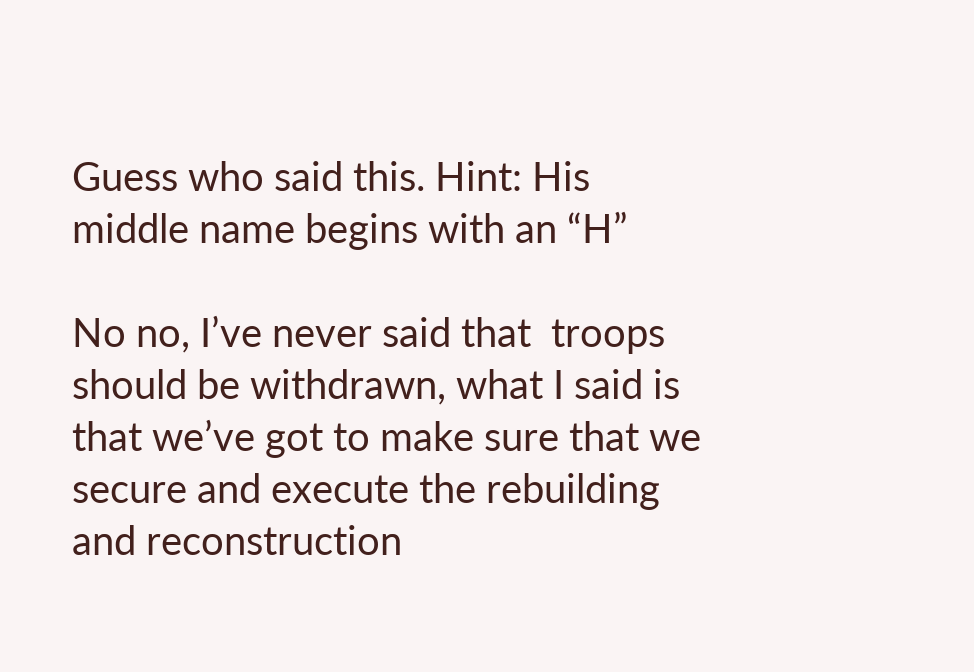Guess who said this. Hint: His middle name begins with an “H”

No no, I’ve never said that  troops should be withdrawn, what I said is that we’ve got to make sure that we secure and execute the rebuilding and reconstruction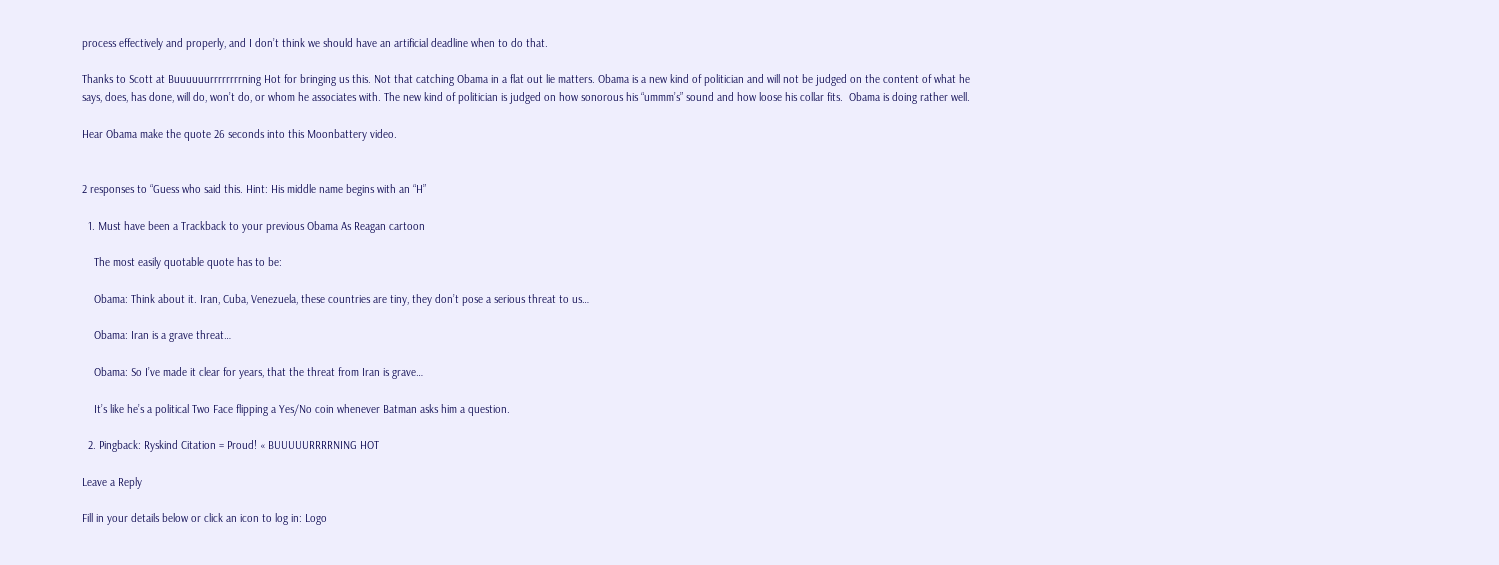process effectively and properly, and I don’t think we should have an artificial deadline when to do that.

Thanks to Scott at Buuuuuurrrrrrrrning Hot for bringing us this. Not that catching Obama in a flat out lie matters. Obama is a new kind of politician and will not be judged on the content of what he says, does, has done, will do, won’t do, or whom he associates with. The new kind of politician is judged on how sonorous his “ummm’s” sound and how loose his collar fits.  Obama is doing rather well.

Hear Obama make the quote 26 seconds into this Moonbattery video.


2 responses to “Guess who said this. Hint: His middle name begins with an “H”

  1. Must have been a Trackback to your previous Obama As Reagan cartoon

    The most easily quotable quote has to be:

    Obama: Think about it. Iran, Cuba, Venezuela, these countries are tiny, they don’t pose a serious threat to us…

    Obama: Iran is a grave threat…

    Obama: So I’ve made it clear for years, that the threat from Iran is grave…

    It’s like he’s a political Two Face flipping a Yes/No coin whenever Batman asks him a question.

  2. Pingback: Ryskind Citation = Proud! « BUUUUURRRRNING HOT

Leave a Reply

Fill in your details below or click an icon to log in: Logo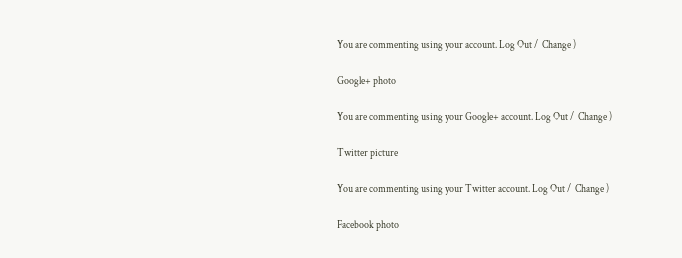You are commenting using your account. Log Out /  Change )

Google+ photo

You are commenting using your Google+ account. Log Out /  Change )

Twitter picture

You are commenting using your Twitter account. Log Out /  Change )

Facebook photo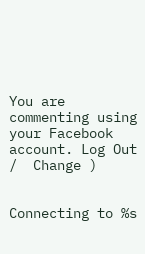You are commenting using your Facebook account. Log Out /  Change )


Connecting to %s